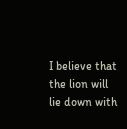I believe that the lion will lie down with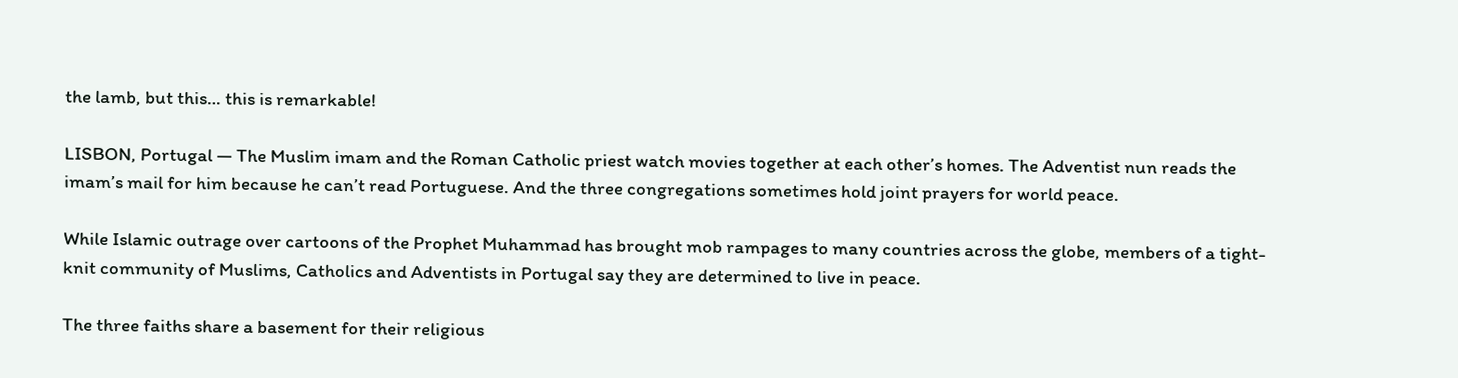the lamb, but this… this is remarkable!

LISBON, Portugal — The Muslim imam and the Roman Catholic priest watch movies together at each other’s homes. The Adventist nun reads the imam’s mail for him because he can’t read Portuguese. And the three congregations sometimes hold joint prayers for world peace.

While Islamic outrage over cartoons of the Prophet Muhammad has brought mob rampages to many countries across the globe, members of a tight-knit community of Muslims, Catholics and Adventists in Portugal say they are determined to live in peace.

The three faiths share a basement for their religious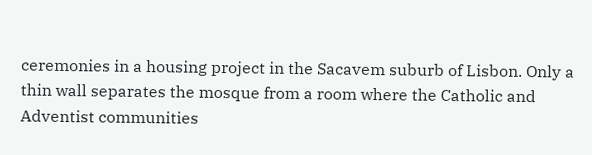ceremonies in a housing project in the Sacavem suburb of Lisbon. Only a thin wall separates the mosque from a room where the Catholic and Adventist communities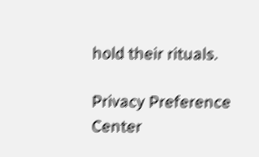hold their rituals.

Privacy Preference Center